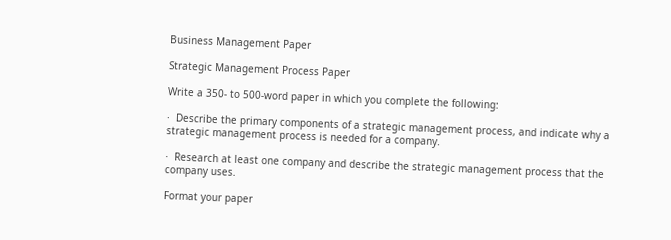Business Management Paper

Strategic Management Process Paper

Write a 350- to 500-word paper in which you complete the following:

·  Describe the primary components of a strategic management process, and indicate why a strategic management process is needed for a company.

·  Research at least one company and describe the strategic management process that the company uses.

Format your paper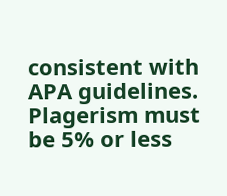consistent with APA guidelines. Plagerism must be 5% or less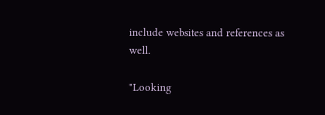include websites and references as well.

"Looking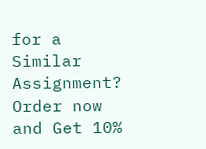for a Similar Assignment? Order now and Get 10%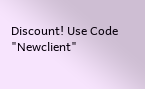Discount! Use Code "Newclient"